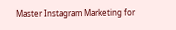Master Instagram Marketing for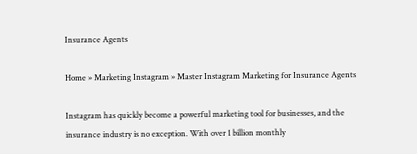Insurance Agents

Home » Marketing Instagram » Master Instagram Marketing for Insurance Agents

Instagram has quickly become a powerful marketing tool for businesses, and the insurance industry is no exception. With over 1 billion monthly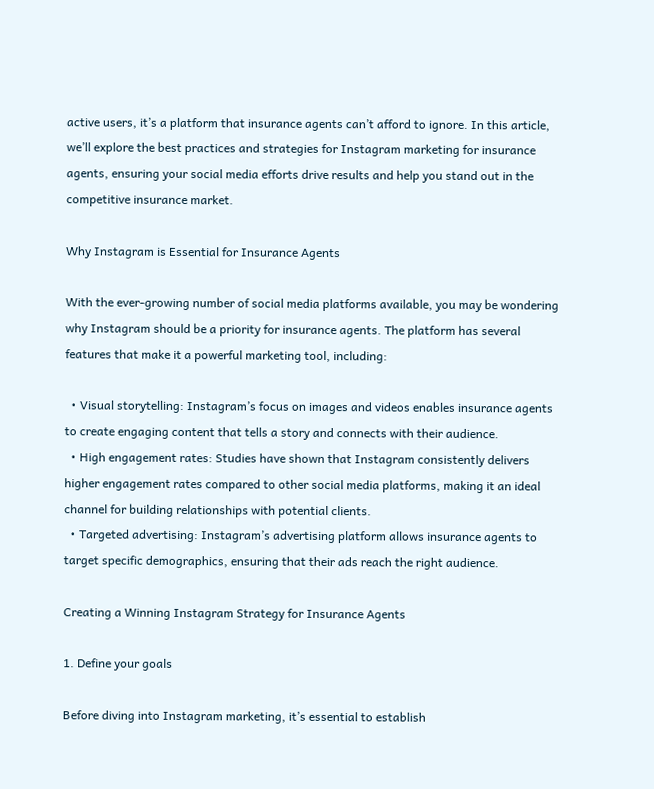active users, it’s a platform that insurance agents can’t afford to ignore. In this article, we’ll explore the best practices and strategies for Instagram marketing for insurance agents, ensuring your social media efforts drive results and help you stand out in the competitive insurance market.

Why Instagram is Essential for Insurance Agents

With the ever-growing number of social media platforms available, you may be wondering why Instagram should be a priority for insurance agents. The platform has several features that make it a powerful marketing tool, including:

  • Visual storytelling: Instagram’s focus on images and videos enables insurance agents to create engaging content that tells a story and connects with their audience.
  • High engagement rates: Studies have shown that Instagram consistently delivers higher engagement rates compared to other social media platforms, making it an ideal channel for building relationships with potential clients.
  • Targeted advertising: Instagram’s advertising platform allows insurance agents to target specific demographics, ensuring that their ads reach the right audience.

Creating a Winning Instagram Strategy for Insurance Agents

1. Define your goals

Before diving into Instagram marketing, it’s essential to establish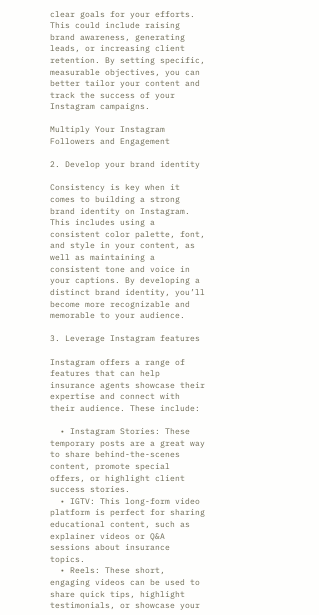clear goals for your efforts. This could include raising brand awareness, generating leads, or increasing client retention. By setting specific, measurable objectives, you can better tailor your content and track the success of your Instagram campaigns.

Multiply Your Instagram Followers and Engagement

2. Develop your brand identity

Consistency is key when it comes to building a strong brand identity on Instagram. This includes using a consistent color palette, font, and style in your content, as well as maintaining a consistent tone and voice in your captions. By developing a distinct brand identity, you’ll become more recognizable and memorable to your audience.

3. Leverage Instagram features

Instagram offers a range of features that can help insurance agents showcase their expertise and connect with their audience. These include:

  • Instagram Stories: These temporary posts are a great way to share behind-the-scenes content, promote special offers, or highlight client success stories.
  • IGTV: This long-form video platform is perfect for sharing educational content, such as explainer videos or Q&A sessions about insurance topics.
  • Reels: These short, engaging videos can be used to share quick tips, highlight testimonials, or showcase your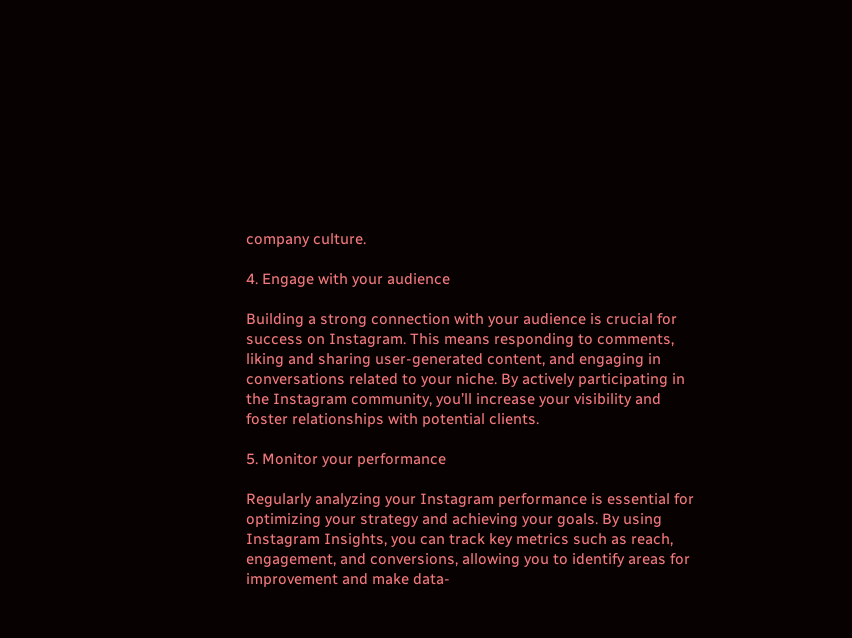company culture.

4. Engage with your audience

Building a strong connection with your audience is crucial for success on Instagram. This means responding to comments, liking and sharing user-generated content, and engaging in conversations related to your niche. By actively participating in the Instagram community, you’ll increase your visibility and foster relationships with potential clients.

5. Monitor your performance

Regularly analyzing your Instagram performance is essential for optimizing your strategy and achieving your goals. By using Instagram Insights, you can track key metrics such as reach, engagement, and conversions, allowing you to identify areas for improvement and make data-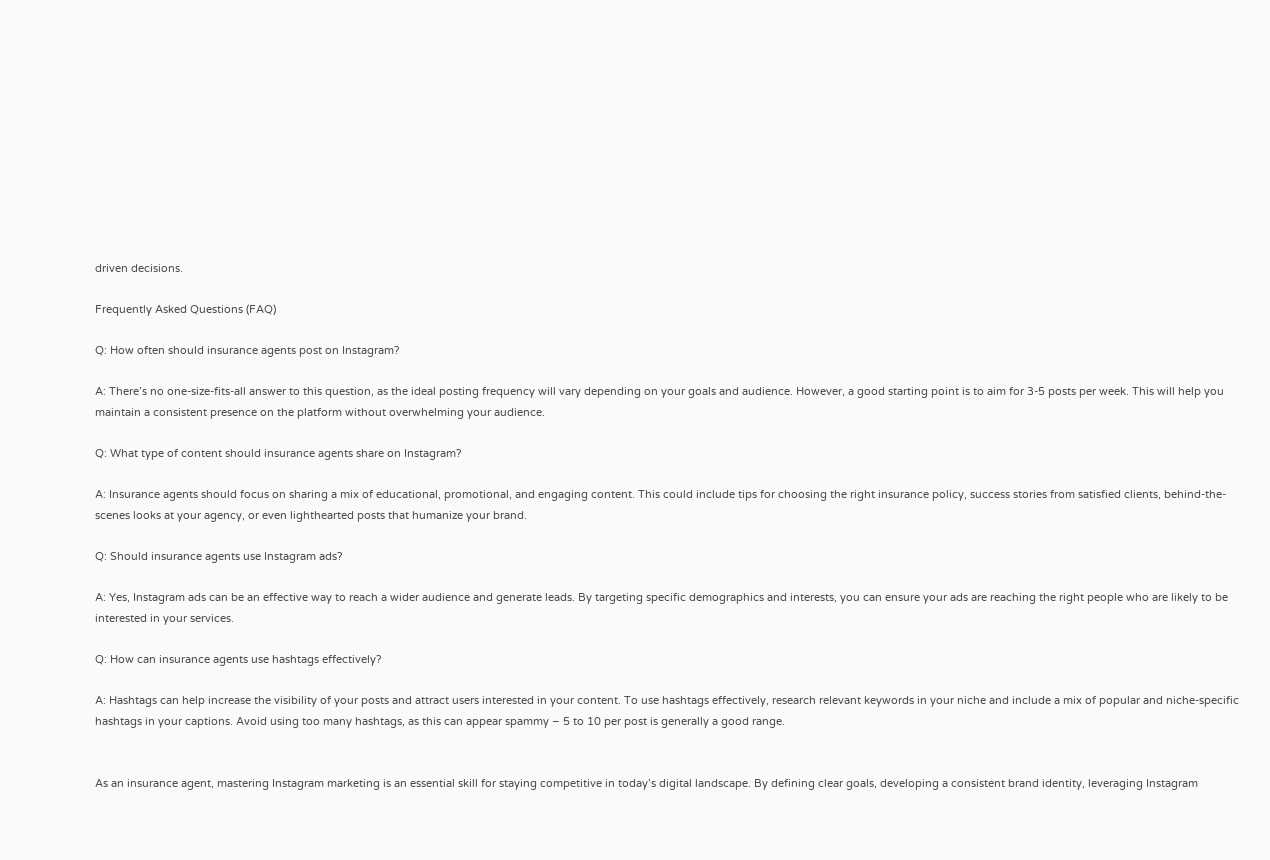driven decisions.

Frequently Asked Questions (FAQ)

Q: How often should insurance agents post on Instagram?

A: There’s no one-size-fits-all answer to this question, as the ideal posting frequency will vary depending on your goals and audience. However, a good starting point is to aim for 3-5 posts per week. This will help you maintain a consistent presence on the platform without overwhelming your audience.

Q: What type of content should insurance agents share on Instagram?

A: Insurance agents should focus on sharing a mix of educational, promotional, and engaging content. This could include tips for choosing the right insurance policy, success stories from satisfied clients, behind-the-scenes looks at your agency, or even lighthearted posts that humanize your brand.

Q: Should insurance agents use Instagram ads?

A: Yes, Instagram ads can be an effective way to reach a wider audience and generate leads. By targeting specific demographics and interests, you can ensure your ads are reaching the right people who are likely to be interested in your services.

Q: How can insurance agents use hashtags effectively?

A: Hashtags can help increase the visibility of your posts and attract users interested in your content. To use hashtags effectively, research relevant keywords in your niche and include a mix of popular and niche-specific hashtags in your captions. Avoid using too many hashtags, as this can appear spammy – 5 to 10 per post is generally a good range.


As an insurance agent, mastering Instagram marketing is an essential skill for staying competitive in today’s digital landscape. By defining clear goals, developing a consistent brand identity, leveraging Instagram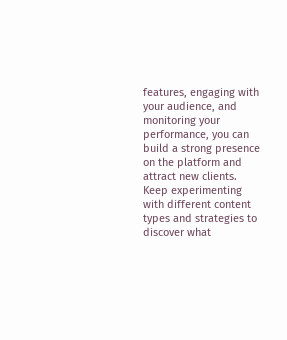features, engaging with your audience, and monitoring your performance, you can build a strong presence on the platform and attract new clients. Keep experimenting with different content types and strategies to discover what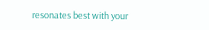resonates best with your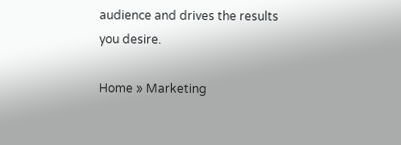audience and drives the results you desire.

Home » Marketing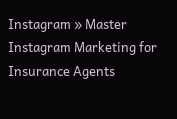Instagram » Master Instagram Marketing for Insurance Agents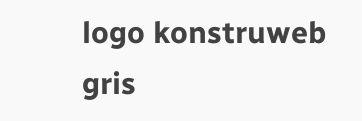logo konstruweb gris